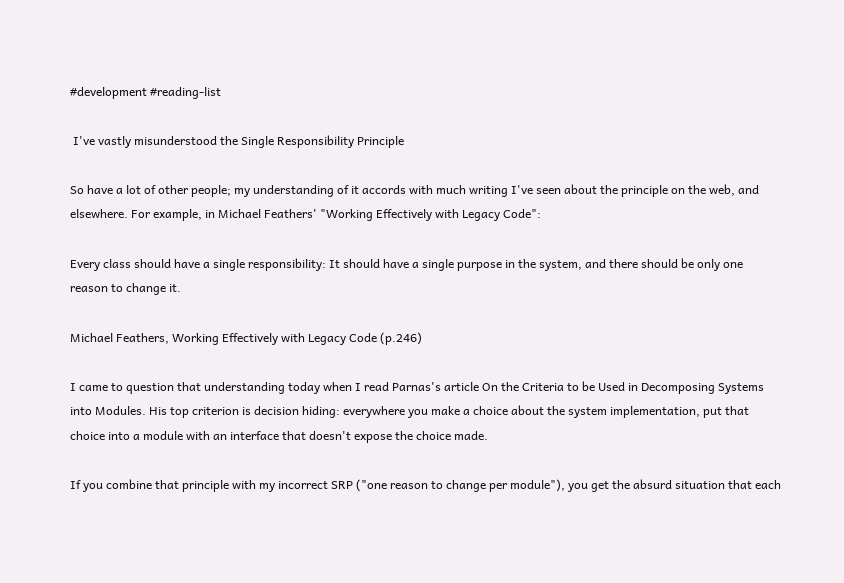#development #reading-list

 I've vastly misunderstood the Single Responsibility Principle

So have a lot of other people; my understanding of it accords with much writing I've seen about the principle on the web, and elsewhere. For example, in Michael Feathers' "Working Effectively with Legacy Code":

Every class should have a single responsibility: It should have a single purpose in the system, and there should be only one reason to change it.

Michael Feathers, Working Effectively with Legacy Code (p.246)

I came to question that understanding today when I read Parnas's article On the Criteria to be Used in Decomposing Systems into Modules. His top criterion is decision hiding: everywhere you make a choice about the system implementation, put that choice into a module with an interface that doesn't expose the choice made.

If you combine that principle with my incorrect SRP ("one reason to change per module"), you get the absurd situation that each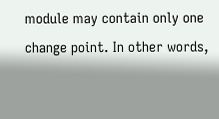module may contain only one change point. In other words,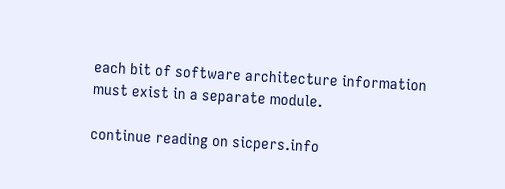each bit of software architecture information must exist in a separate module.

continue reading on sicpers.info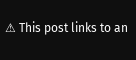⚠ This post links to an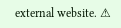external website. ⚠